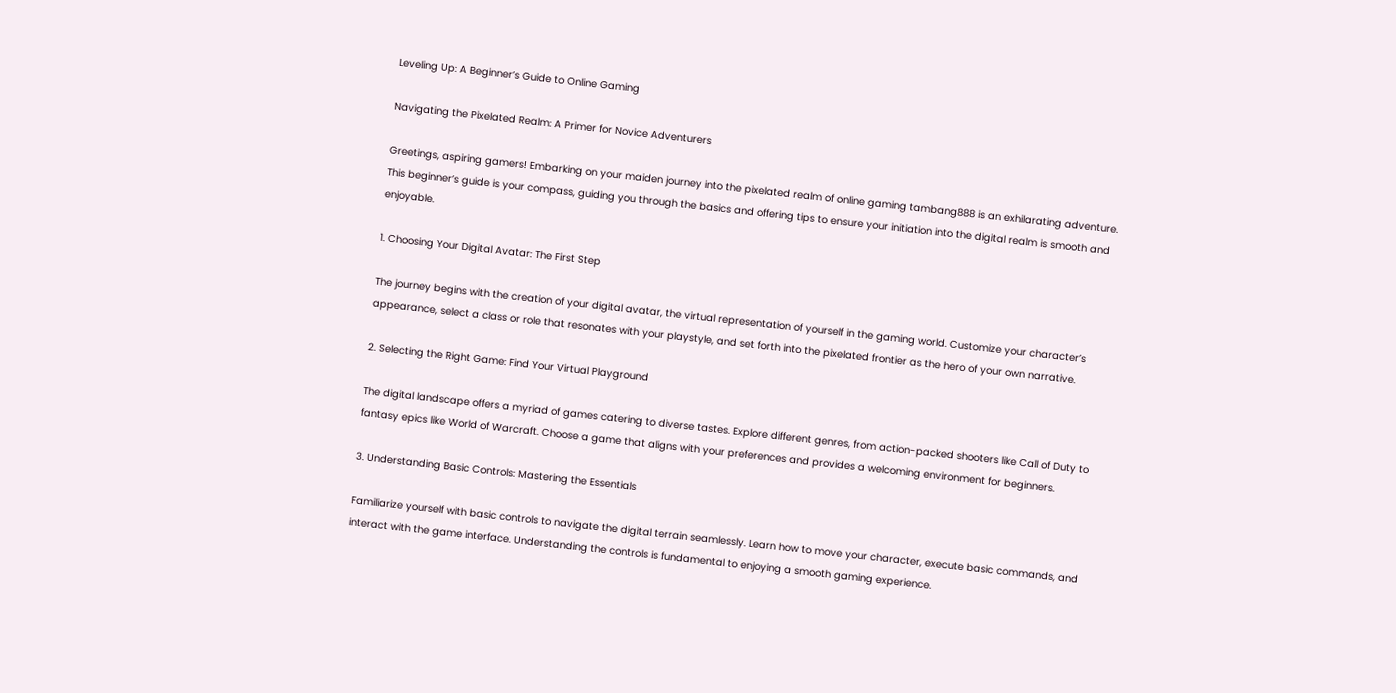Leveling Up: A Beginner’s Guide to Online Gaming

Navigating the Pixelated Realm: A Primer for Novice Adventurers

Greetings, aspiring gamers! Embarking on your maiden journey into the pixelated realm of online gaming tambang888 is an exhilarating adventure. This beginner’s guide is your compass, guiding you through the basics and offering tips to ensure your initiation into the digital realm is smooth and enjoyable.

1. Choosing Your Digital Avatar: The First Step

The journey begins with the creation of your digital avatar, the virtual representation of yourself in the gaming world. Customize your character’s appearance, select a class or role that resonates with your playstyle, and set forth into the pixelated frontier as the hero of your own narrative.

2. Selecting the Right Game: Find Your Virtual Playground

The digital landscape offers a myriad of games catering to diverse tastes. Explore different genres, from action-packed shooters like Call of Duty to fantasy epics like World of Warcraft. Choose a game that aligns with your preferences and provides a welcoming environment for beginners.

3. Understanding Basic Controls: Mastering the Essentials

Familiarize yourself with basic controls to navigate the digital terrain seamlessly. Learn how to move your character, execute basic commands, and interact with the game interface. Understanding the controls is fundamental to enjoying a smooth gaming experience.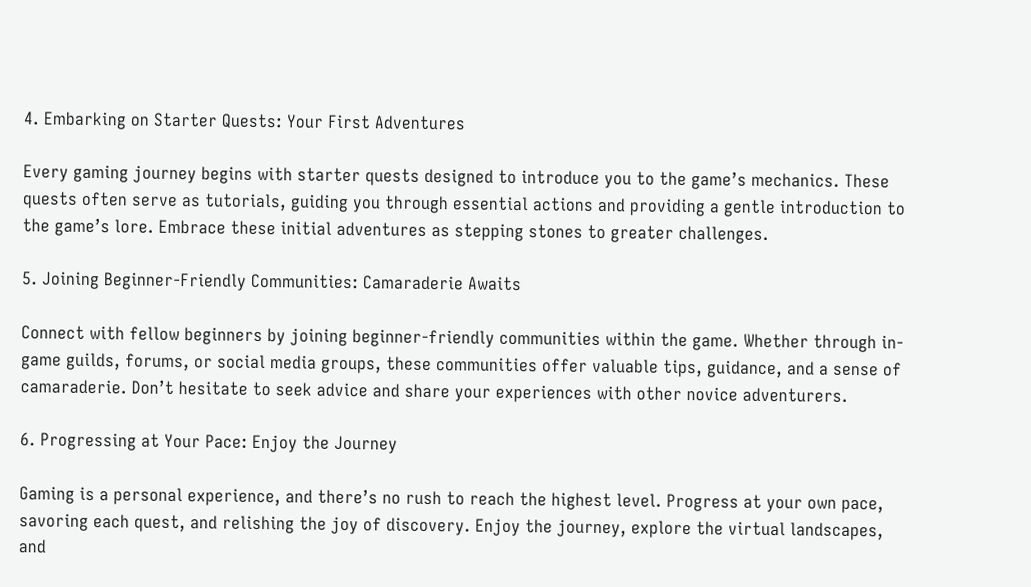4. Embarking on Starter Quests: Your First Adventures

Every gaming journey begins with starter quests designed to introduce you to the game’s mechanics. These quests often serve as tutorials, guiding you through essential actions and providing a gentle introduction to the game’s lore. Embrace these initial adventures as stepping stones to greater challenges.

5. Joining Beginner-Friendly Communities: Camaraderie Awaits

Connect with fellow beginners by joining beginner-friendly communities within the game. Whether through in-game guilds, forums, or social media groups, these communities offer valuable tips, guidance, and a sense of camaraderie. Don’t hesitate to seek advice and share your experiences with other novice adventurers.

6. Progressing at Your Pace: Enjoy the Journey

Gaming is a personal experience, and there’s no rush to reach the highest level. Progress at your own pace, savoring each quest, and relishing the joy of discovery. Enjoy the journey, explore the virtual landscapes, and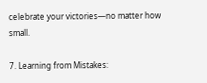celebrate your victories—no matter how small.

7. Learning from Mistakes: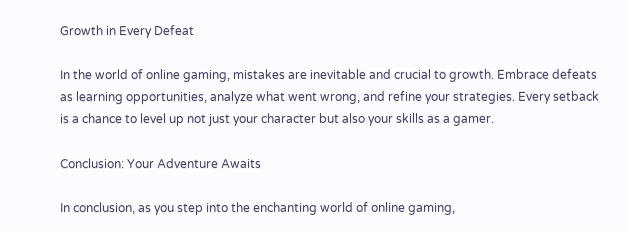Growth in Every Defeat

In the world of online gaming, mistakes are inevitable and crucial to growth. Embrace defeats as learning opportunities, analyze what went wrong, and refine your strategies. Every setback is a chance to level up not just your character but also your skills as a gamer.

Conclusion: Your Adventure Awaits

In conclusion, as you step into the enchanting world of online gaming,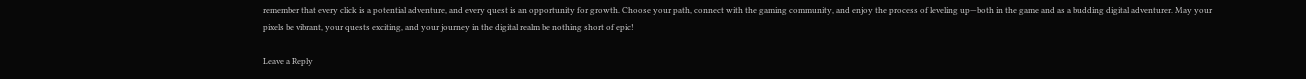remember that every click is a potential adventure, and every quest is an opportunity for growth. Choose your path, connect with the gaming community, and enjoy the process of leveling up—both in the game and as a budding digital adventurer. May your pixels be vibrant, your quests exciting, and your journey in the digital realm be nothing short of epic!

Leave a Reply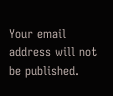Your email address will not be published.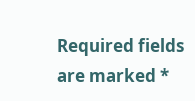Required fields are marked *